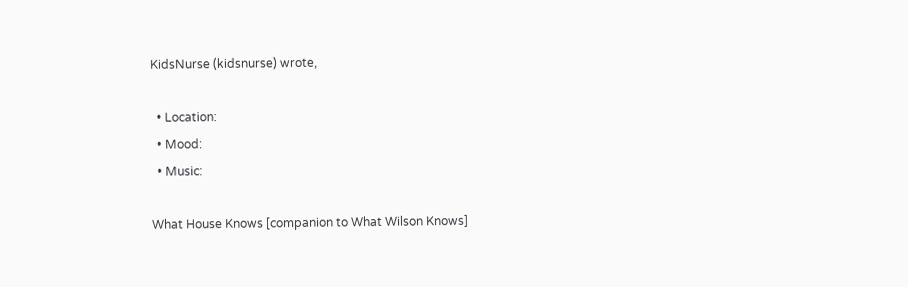KidsNurse (kidsnurse) wrote,

  • Location:
  • Mood:
  • Music:

What House Knows [companion to What Wilson Knows]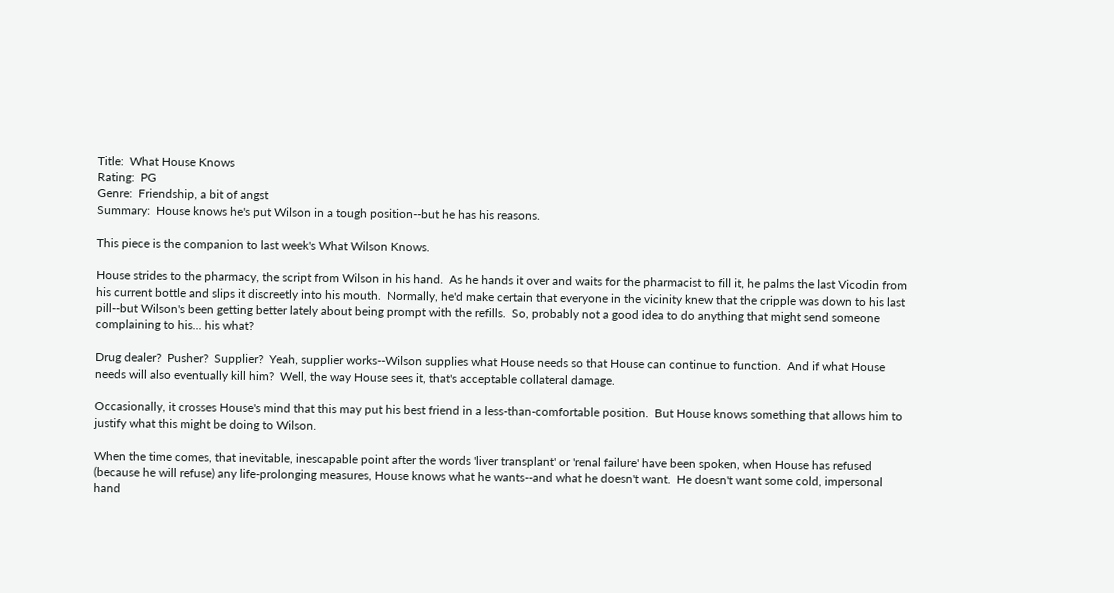Title:  What House Knows
Rating:  PG
Genre:  Friendship, a bit of angst
Summary:  House knows he's put Wilson in a tough position--but he has his reasons.

This piece is the companion to last week's What Wilson Knows.

House strides to the pharmacy, the script from Wilson in his hand.  As he hands it over and waits for the pharmacist to fill it, he palms the last Vicodin from his current bottle and slips it discreetly into his mouth.  Normally, he'd make certain that everyone in the vicinity knew that the cripple was down to his last pill--but Wilson's been getting better lately about being prompt with the refills.  So, probably not a good idea to do anything that might send someone complaining to his... his what?

Drug dealer?  Pusher?  Supplier?  Yeah, supplier works--Wilson supplies what House needs so that House can continue to function.  And if what House needs will also eventually kill him?  Well, the way House sees it, that's acceptable collateral damage.

Occasionally, it crosses House's mind that this may put his best friend in a less-than-comfortable position.  But House knows something that allows him to justify what this might be doing to Wilson.

When the time comes, that inevitable, inescapable point after the words 'liver transplant' or 'renal failure' have been spoken, when House has refused (because he will refuse) any life-prolonging measures, House knows what he wants--and what he doesn't want.  He doesn't want some cold, impersonal hand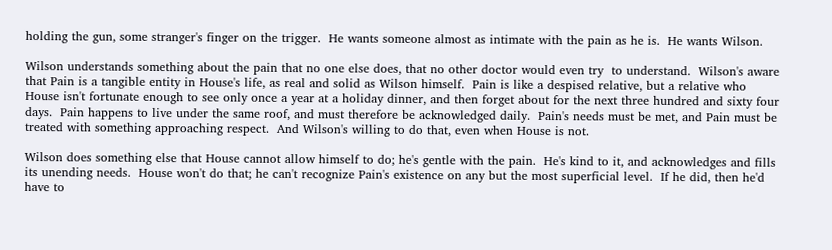holding the gun, some stranger's finger on the trigger.  He wants someone almost as intimate with the pain as he is.  He wants Wilson.

Wilson understands something about the pain that no one else does, that no other doctor would even try  to understand.  Wilson's aware that Pain is a tangible entity in House's life, as real and solid as Wilson himself.  Pain is like a despised relative, but a relative who House isn't fortunate enough to see only once a year at a holiday dinner, and then forget about for the next three hundred and sixty four days.  Pain happens to live under the same roof, and must therefore be acknowledged daily.  Pain's needs must be met, and Pain must be treated with something approaching respect.  And Wilson's willing to do that, even when House is not.

Wilson does something else that House cannot allow himself to do; he's gentle with the pain.  He's kind to it, and acknowledges and fills its unending needs.  House won't do that; he can't recognize Pain's existence on any but the most superficial level.  If he did, then he'd have to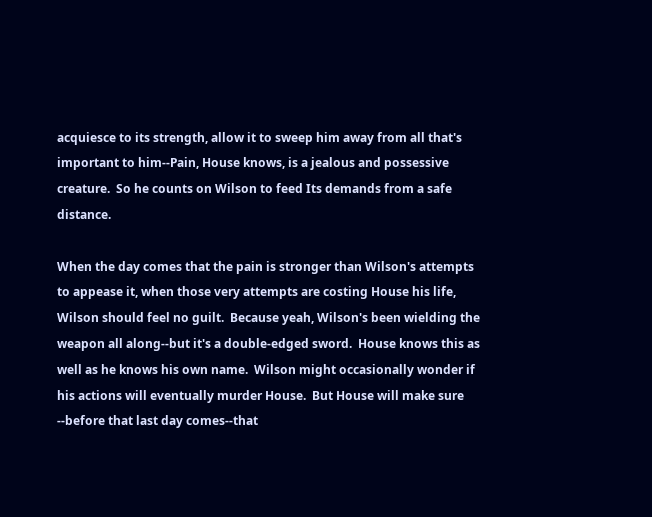acquiesce to its strength, allow it to sweep him away from all that's important to him--Pain, House knows, is a jealous and possessive creature.  So he counts on Wilson to feed Its demands from a safe distance.

When the day comes that the pain is stronger than Wilson's attempts to appease it, when those very attempts are costing House his life, Wilson should feel no guilt.  Because yeah, Wilson's been wielding the weapon all along--but it's a double-edged sword.  House knows this as well as he knows his own name.  Wilson might occasionally wonder if his actions will eventually murder House.  But House will make sure --before that last day comes--that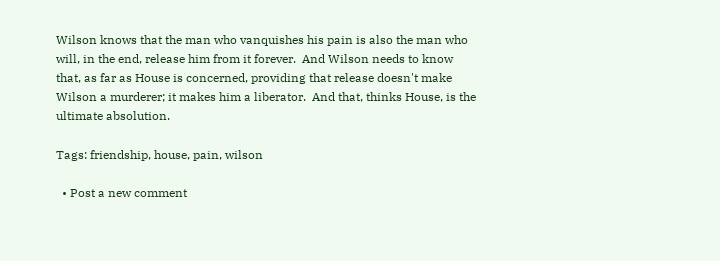Wilson knows that the man who vanquishes his pain is also the man who will, in the end, release him from it forever.  And Wilson needs to know that, as far as House is concerned, providing that release doesn't make Wilson a murderer; it makes him a liberator.  And that, thinks House, is the ultimate absolution.

Tags: friendship, house, pain, wilson

  • Post a new comment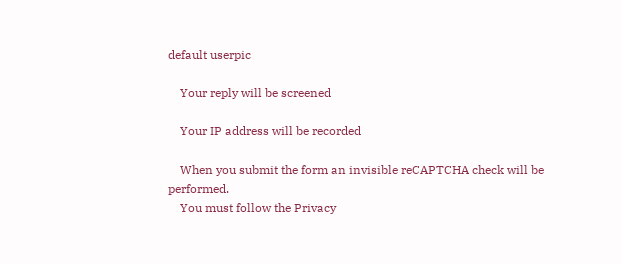default userpic

    Your reply will be screened

    Your IP address will be recorded

    When you submit the form an invisible reCAPTCHA check will be performed.
    You must follow the Privacy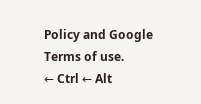Policy and Google Terms of use.
← Ctrl ← Alt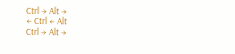Ctrl → Alt →
← Ctrl ← Alt
Ctrl → Alt →